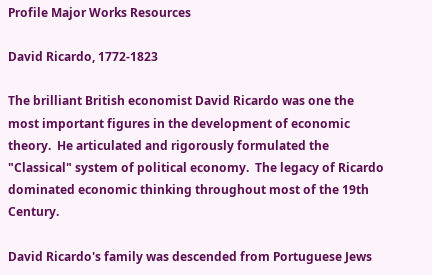Profile Major Works Resources

David Ricardo, 1772-1823

The brilliant British economist David Ricardo was one the most important figures in the development of economic theory.  He articulated and rigorously formulated the "Classical" system of political economy.  The legacy of Ricardo dominated economic thinking throughout most of the 19th Century.

David Ricardo's family was descended from Portuguese Jews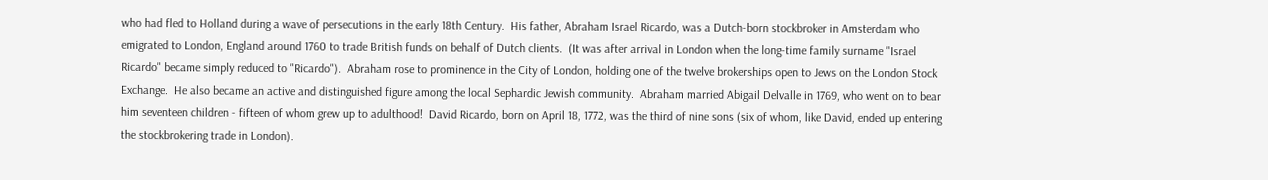who had fled to Holland during a wave of persecutions in the early 18th Century.  His father, Abraham Israel Ricardo, was a Dutch-born stockbroker in Amsterdam who emigrated to London, England around 1760 to trade British funds on behalf of Dutch clients.  (It was after arrival in London when the long-time family surname "Israel Ricardo" became simply reduced to "Ricardo").  Abraham rose to prominence in the City of London, holding one of the twelve brokerships open to Jews on the London Stock Exchange.  He also became an active and distinguished figure among the local Sephardic Jewish community.  Abraham married Abigail Delvalle in 1769, who went on to bear him seventeen children - fifteen of whom grew up to adulthood!  David Ricardo, born on April 18, 1772, was the third of nine sons (six of whom, like David, ended up entering the stockbrokering trade in London).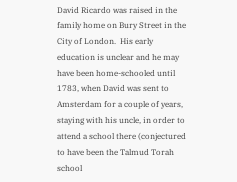David Ricardo was raised in the family home on Bury Street in the City of London.  His early education is unclear and he may have been home-schooled until 1783, when David was sent to Amsterdam for a couple of years, staying with his uncle, in order to attend a school there (conjectured to have been the Talmud Torah school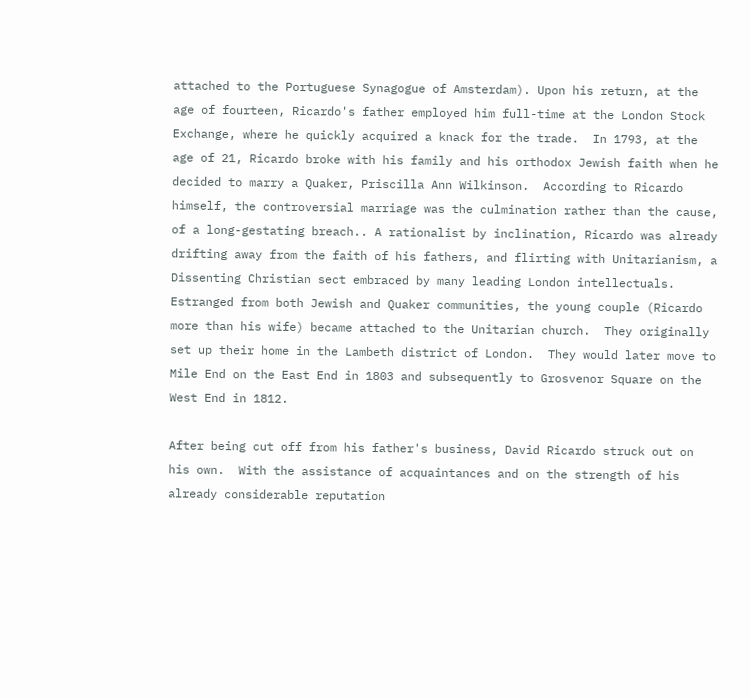attached to the Portuguese Synagogue of Amsterdam). Upon his return, at the age of fourteen, Ricardo's father employed him full-time at the London Stock Exchange, where he quickly acquired a knack for the trade.  In 1793, at the age of 21, Ricardo broke with his family and his orthodox Jewish faith when he decided to marry a Quaker, Priscilla Ann Wilkinson.  According to Ricardo himself, the controversial marriage was the culmination rather than the cause, of a long-gestating breach.. A rationalist by inclination, Ricardo was already drifting away from the faith of his fathers, and flirting with Unitarianism, a Dissenting Christian sect embraced by many leading London intellectuals.   Estranged from both Jewish and Quaker communities, the young couple (Ricardo more than his wife) became attached to the Unitarian church.  They originally  set up their home in the Lambeth district of London.  They would later move to Mile End on the East End in 1803 and subsequently to Grosvenor Square on the West End in 1812.

After being cut off from his father's business, David Ricardo struck out on his own.  With the assistance of acquaintances and on the strength of his already considerable reputation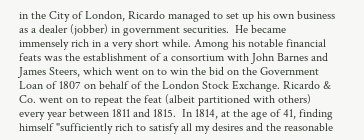in the City of London, Ricardo managed to set up his own business as a dealer (jobber) in government securities.  He became immensely rich in a very short while. Among his notable financial feats was the establishment of a consortium with John Barnes and James Steers, which went on to win the bid on the Government Loan of 1807 on behalf of the London Stock Exchange. Ricardo & Co. went on to repeat the feat (albeit partitioned with others) every year between 1811 and 1815.  In 1814, at the age of 41, finding himself "sufficiently rich to satisfy all my desires and the reasonable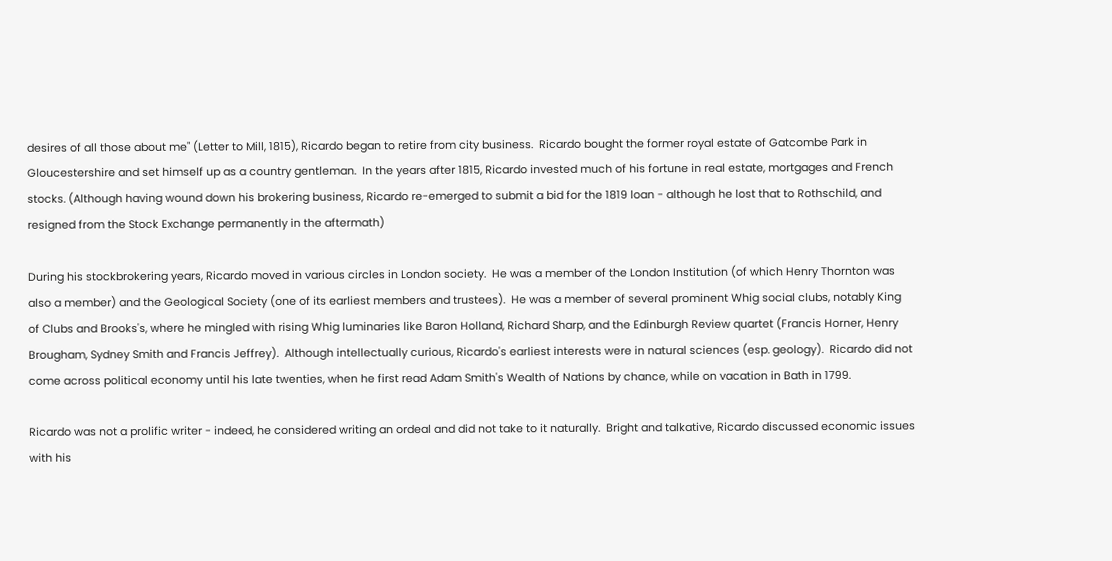desires of all those about me" (Letter to Mill, 1815), Ricardo began to retire from city business.  Ricardo bought the former royal estate of Gatcombe Park in Gloucestershire and set himself up as a country gentleman.  In the years after 1815, Ricardo invested much of his fortune in real estate, mortgages and French stocks. (Although having wound down his brokering business, Ricardo re-emerged to submit a bid for the 1819 loan - although he lost that to Rothschild, and resigned from the Stock Exchange permanently in the aftermath)

During his stockbrokering years, Ricardo moved in various circles in London society.  He was a member of the London Institution (of which Henry Thornton was also a member) and the Geological Society (one of its earliest members and trustees).  He was a member of several prominent Whig social clubs, notably King of Clubs and Brooks's, where he mingled with rising Whig luminaries like Baron Holland, Richard Sharp, and the Edinburgh Review quartet (Francis Horner, Henry Brougham, Sydney Smith and Francis Jeffrey).  Although intellectually curious, Ricardo's earliest interests were in natural sciences (esp. geology).  Ricardo did not come across political economy until his late twenties, when he first read Adam Smith's Wealth of Nations by chance, while on vacation in Bath in 1799.

Ricardo was not a prolific writer - indeed, he considered writing an ordeal and did not take to it naturally.  Bright and talkative, Ricardo discussed economic issues with his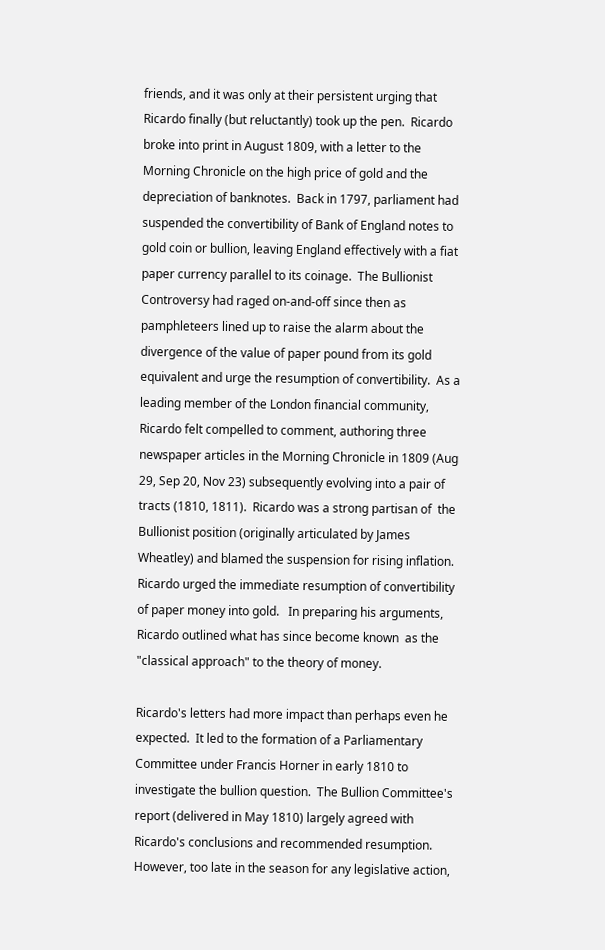friends, and it was only at their persistent urging that Ricardo finally (but reluctantly) took up the pen.  Ricardo broke into print in August 1809, with a letter to the Morning Chronicle on the high price of gold and the depreciation of banknotes.  Back in 1797, parliament had suspended the convertibility of Bank of England notes to gold coin or bullion, leaving England effectively with a fiat paper currency parallel to its coinage.  The Bullionist Controversy had raged on-and-off since then as pamphleteers lined up to raise the alarm about the divergence of the value of paper pound from its gold equivalent and urge the resumption of convertibility.  As a leading member of the London financial community, Ricardo felt compelled to comment, authoring three newspaper articles in the Morning Chronicle in 1809 (Aug 29, Sep 20, Nov 23) subsequently evolving into a pair of tracts (1810, 1811).  Ricardo was a strong partisan of  the Bullionist position (originally articulated by James Wheatley) and blamed the suspension for rising inflation.  Ricardo urged the immediate resumption of convertibility of paper money into gold.   In preparing his arguments, Ricardo outlined what has since become known  as the  "classical approach" to the theory of money.

Ricardo's letters had more impact than perhaps even he expected.  It led to the formation of a Parliamentary Committee under Francis Horner in early 1810 to investigate the bullion question.  The Bullion Committee's report (delivered in May 1810) largely agreed with Ricardo's conclusions and recommended resumption.  However, too late in the season for any legislative action,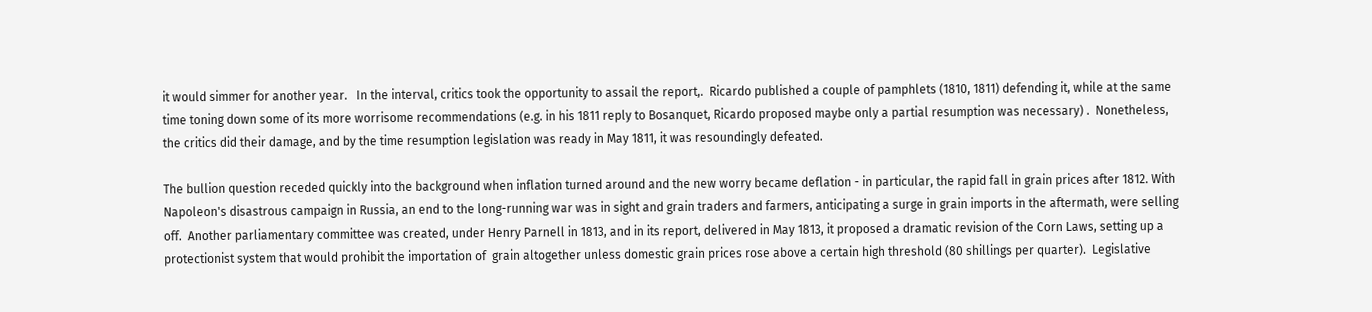it would simmer for another year.   In the interval, critics took the opportunity to assail the report,.  Ricardo published a couple of pamphlets (1810, 1811) defending it, while at the same time toning down some of its more worrisome recommendations (e.g. in his 1811 reply to Bosanquet, Ricardo proposed maybe only a partial resumption was necessary) .  Nonetheless, the critics did their damage, and by the time resumption legislation was ready in May 1811, it was resoundingly defeated.

The bullion question receded quickly into the background when inflation turned around and the new worry became deflation - in particular, the rapid fall in grain prices after 1812. With Napoleon's disastrous campaign in Russia, an end to the long-running war was in sight and grain traders and farmers, anticipating a surge in grain imports in the aftermath, were selling off.  Another parliamentary committee was created, under Henry Parnell in 1813, and in its report, delivered in May 1813, it proposed a dramatic revision of the Corn Laws, setting up a protectionist system that would prohibit the importation of  grain altogether unless domestic grain prices rose above a certain high threshold (80 shillings per quarter).  Legislative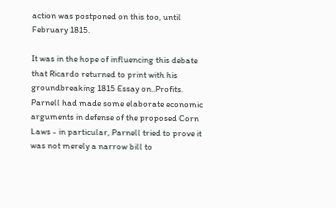action was postponed on this too, until February 1815.

It was in the hope of influencing this debate that Ricardo returned to print with his groundbreaking 1815 Essay on..Profits.   Parnell had made some elaborate economic arguments in defense of the proposed Corn Laws - in particular, Parnell tried to prove it was not merely a narrow bill to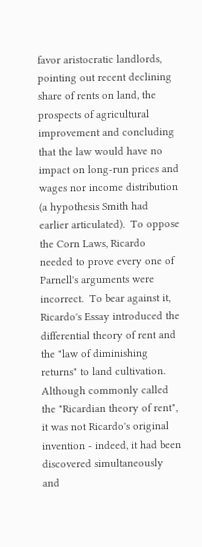favor aristocratic landlords, pointing out recent declining share of rents on land, the prospects of agricultural improvement and concluding that the law would have no impact on long-run prices and wages nor income distribution (a hypothesis Smith had earlier articulated).  To oppose the Corn Laws, Ricardo needed to prove every one of Parnell's arguments were incorrect.  To bear against it, Ricardo's Essay introduced the differential theory of rent and the "law of diminishing returns" to land cultivation.  Although commonly called the "Ricardian theory of rent", it was not Ricardo's original invention - indeed, it had been discovered simultaneously and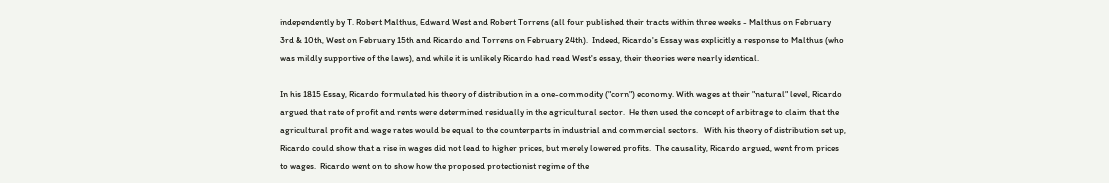independently by T. Robert Malthus, Edward West and Robert Torrens (all four published their tracts within three weeks - Malthus on February 3rd & 10th, West on February 15th and Ricardo and Torrens on February 24th).  Indeed, Ricardo's Essay was explicitly a response to Malthus (who was mildly supportive of the laws), and while it is unlikely Ricardo had read West's essay, their theories were nearly identical.

In his 1815 Essay, Ricardo formulated his theory of distribution in a one-commodity ("corn") economy. With wages at their "natural" level, Ricardo argued that rate of profit and rents were determined residually in the agricultural sector.  He then used the concept of arbitrage to claim that the agricultural profit and wage rates would be equal to the counterparts in industrial and commercial sectors.   With his theory of distribution set up, Ricardo could show that a rise in wages did not lead to higher prices, but merely lowered profits.  The causality, Ricardo argued, went from prices to wages.  Ricardo went on to show how the proposed protectionist regime of the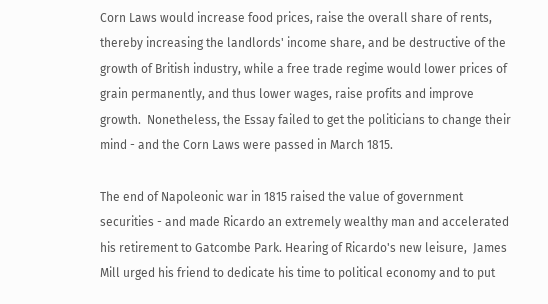Corn Laws would increase food prices, raise the overall share of rents, thereby increasing the landlords' income share, and be destructive of the growth of British industry, while a free trade regime would lower prices of grain permanently, and thus lower wages, raise profits and improve growth.  Nonetheless, the Essay failed to get the politicians to change their mind - and the Corn Laws were passed in March 1815.

The end of Napoleonic war in 1815 raised the value of government securities - and made Ricardo an extremely wealthy man and accelerated his retirement to Gatcombe Park. Hearing of Ricardo's new leisure,  James Mill urged his friend to dedicate his time to political economy and to put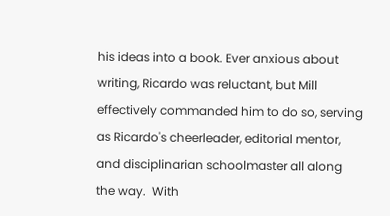his ideas into a book. Ever anxious about writing, Ricardo was reluctant, but Mill effectively commanded him to do so, serving as Ricardo's cheerleader, editorial mentor, and disciplinarian schoolmaster all along the way.  With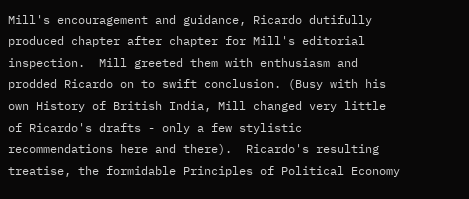Mill's encouragement and guidance, Ricardo dutifully produced chapter after chapter for Mill's editorial inspection.  Mill greeted them with enthusiasm and prodded Ricardo on to swift conclusion. (Busy with his own History of British India, Mill changed very little of Ricardo's drafts - only a few stylistic recommendations here and there).  Ricardo's resulting treatise, the formidable Principles of Political Economy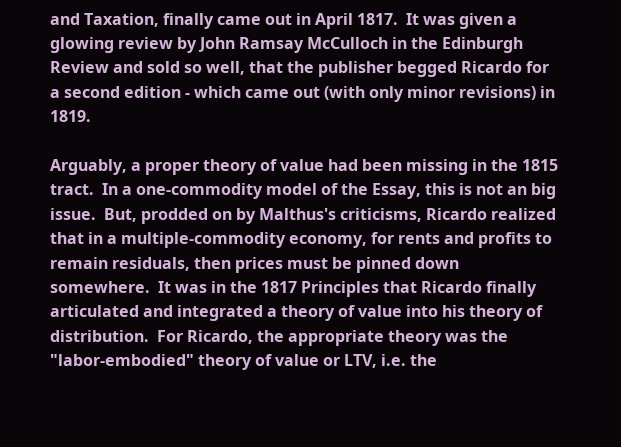and Taxation, finally came out in April 1817.  It was given a glowing review by John Ramsay McCulloch in the Edinburgh Review and sold so well, that the publisher begged Ricardo for a second edition - which came out (with only minor revisions) in 1819.

Arguably, a proper theory of value had been missing in the 1815 tract.  In a one-commodity model of the Essay, this is not an big issue.  But, prodded on by Malthus's criticisms, Ricardo realized that in a multiple-commodity economy, for rents and profits to remain residuals, then prices must be pinned down somewhere.  It was in the 1817 Principles that Ricardo finally articulated and integrated a theory of value into his theory of distribution.  For Ricardo, the appropriate theory was the "labor-embodied" theory of value or LTV, i.e. the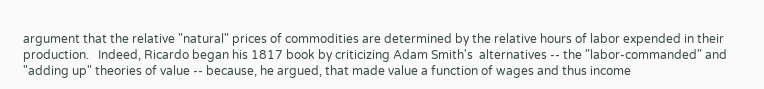argument that the relative "natural" prices of commodities are determined by the relative hours of labor expended in their production.   Indeed, Ricardo began his 1817 book by criticizing Adam Smith's  alternatives -- the "labor-commanded" and "adding up" theories of value -- because, he argued, that made value a function of wages and thus income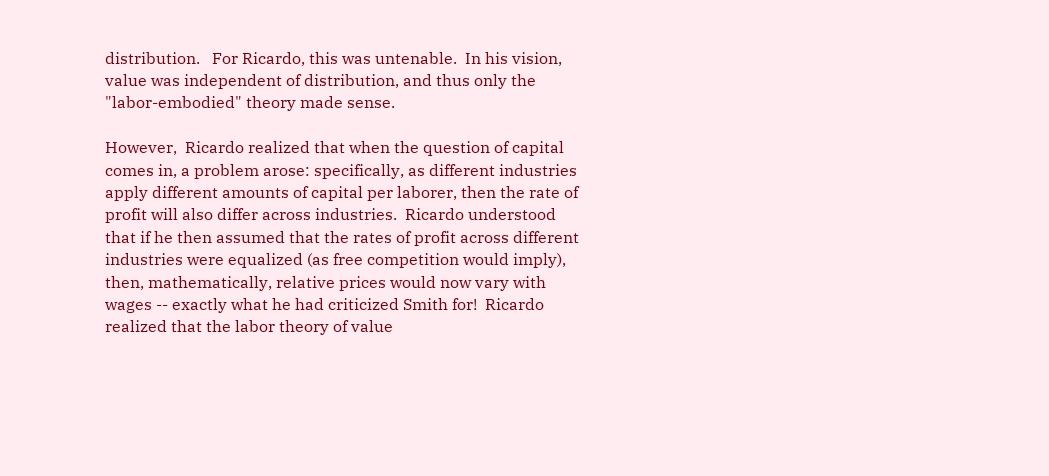distribution.   For Ricardo, this was untenable.  In his vision, value was independent of distribution, and thus only the "labor-embodied" theory made sense.

However,  Ricardo realized that when the question of capital comes in, a problem arose: specifically, as different industries apply different amounts of capital per laborer, then the rate of profit will also differ across industries.  Ricardo understood that if he then assumed that the rates of profit across different industries were equalized (as free competition would imply), then, mathematically, relative prices would now vary with wages -- exactly what he had criticized Smith for!  Ricardo realized that the labor theory of value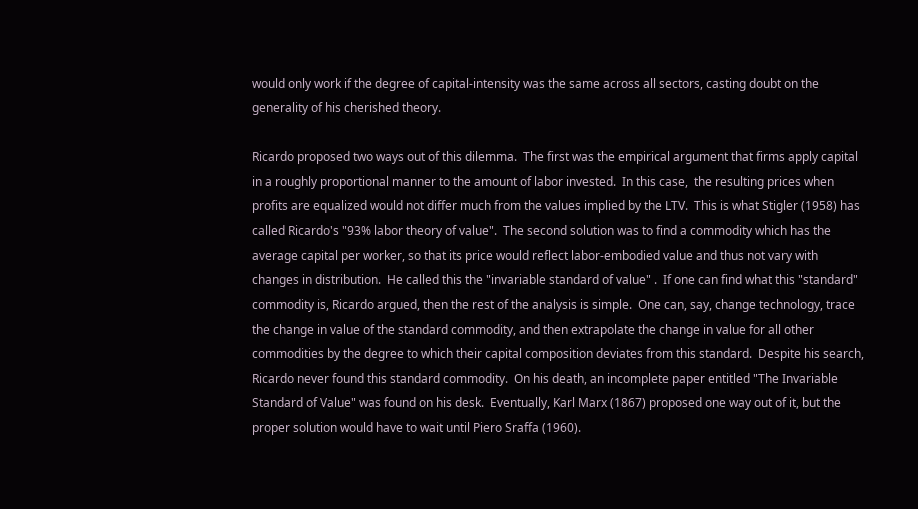would only work if the degree of capital-intensity was the same across all sectors, casting doubt on the generality of his cherished theory.

Ricardo proposed two ways out of this dilemma.  The first was the empirical argument that firms apply capital in a roughly proportional manner to the amount of labor invested.  In this case,  the resulting prices when profits are equalized would not differ much from the values implied by the LTV.  This is what Stigler (1958) has called Ricardo's "93% labor theory of value".  The second solution was to find a commodity which has the average capital per worker, so that its price would reflect labor-embodied value and thus not vary with changes in distribution.  He called this the "invariable standard of value" .  If one can find what this "standard" commodity is, Ricardo argued, then the rest of the analysis is simple.  One can, say, change technology, trace the change in value of the standard commodity, and then extrapolate the change in value for all other commodities by the degree to which their capital composition deviates from this standard.  Despite his search, Ricardo never found this standard commodity.  On his death, an incomplete paper entitled "The Invariable Standard of Value" was found on his desk.  Eventually, Karl Marx (1867) proposed one way out of it, but the proper solution would have to wait until Piero Sraffa (1960).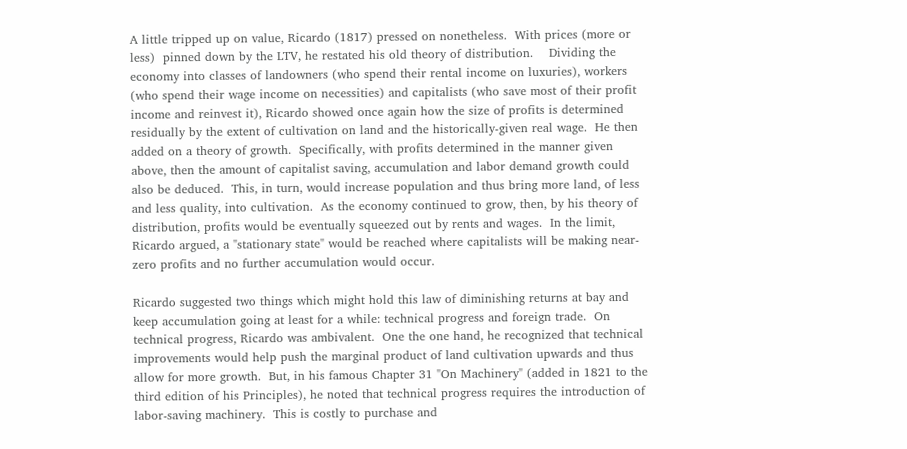A little tripped up on value, Ricardo (1817) pressed on nonetheless.  With prices (more or less)  pinned down by the LTV, he restated his old theory of distribution.    Dividing the economy into classes of landowners (who spend their rental income on luxuries), workers (who spend their wage income on necessities) and capitalists (who save most of their profit income and reinvest it), Ricardo showed once again how the size of profits is determined residually by the extent of cultivation on land and the historically-given real wage.  He then added on a theory of growth.  Specifically, with profits determined in the manner given above, then the amount of capitalist saving, accumulation and labor demand growth could also be deduced.  This, in turn, would increase population and thus bring more land, of less and less quality, into cultivation.  As the economy continued to grow, then, by his theory of distribution, profits would be eventually squeezed out by rents and wages.  In the limit, Ricardo argued, a "stationary state" would be reached where capitalists will be making near-zero profits and no further accumulation would occur.

Ricardo suggested two things which might hold this law of diminishing returns at bay and keep accumulation going at least for a while: technical progress and foreign trade.  On technical progress, Ricardo was ambivalent.  One the one hand, he recognized that technical improvements would help push the marginal product of land cultivation upwards and thus allow for more growth.  But, in his famous Chapter 31 "On Machinery" (added in 1821 to the third edition of his Principles), he noted that technical progress requires the introduction of labor-saving machinery.  This is costly to purchase and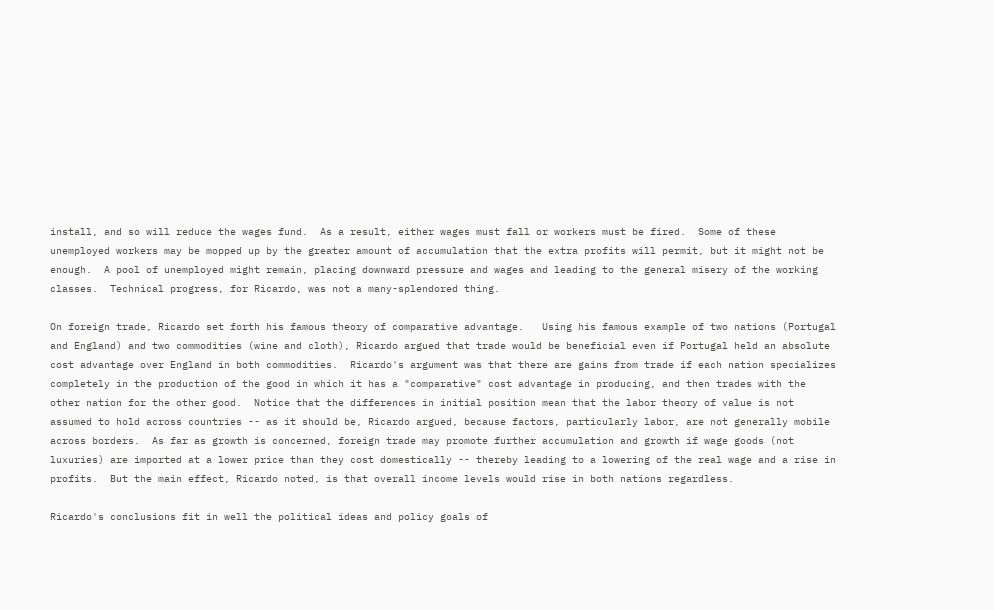install, and so will reduce the wages fund.  As a result, either wages must fall or workers must be fired.  Some of these unemployed workers may be mopped up by the greater amount of accumulation that the extra profits will permit, but it might not be enough.  A pool of unemployed might remain, placing downward pressure and wages and leading to the general misery of the working classes.  Technical progress, for Ricardo, was not a many-splendored thing.

On foreign trade, Ricardo set forth his famous theory of comparative advantage.   Using his famous example of two nations (Portugal and England) and two commodities (wine and cloth), Ricardo argued that trade would be beneficial even if Portugal held an absolute cost advantage over England in both commodities.  Ricardo's argument was that there are gains from trade if each nation specializes completely in the production of the good in which it has a "comparative" cost advantage in producing, and then trades with the other nation for the other good.  Notice that the differences in initial position mean that the labor theory of value is not assumed to hold across countries -- as it should be, Ricardo argued, because factors, particularly labor, are not generally mobile across borders.  As far as growth is concerned, foreign trade may promote further accumulation and growth if wage goods (not luxuries) are imported at a lower price than they cost domestically -- thereby leading to a lowering of the real wage and a rise in profits.  But the main effect, Ricardo noted, is that overall income levels would rise in both nations regardless.

Ricardo's conclusions fit in well the political ideas and policy goals of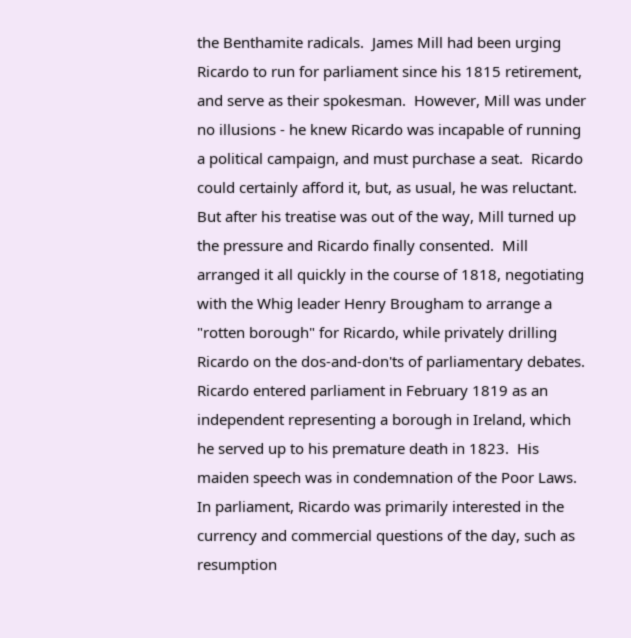the Benthamite radicals.  James Mill had been urging Ricardo to run for parliament since his 1815 retirement, and serve as their spokesman.  However, Mill was under no illusions - he knew Ricardo was incapable of running a political campaign, and must purchase a seat.  Ricardo could certainly afford it, but, as usual, he was reluctant.  But after his treatise was out of the way, Mill turned up the pressure and Ricardo finally consented.  Mill arranged it all quickly in the course of 1818, negotiating with the Whig leader Henry Brougham to arrange a "rotten borough" for Ricardo, while privately drilling Ricardo on the dos-and-don'ts of parliamentary debates.  Ricardo entered parliament in February 1819 as an independent representing a borough in Ireland, which he served up to his premature death in 1823.  His maiden speech was in condemnation of the Poor Laws.  In parliament, Ricardo was primarily interested in the currency and commercial questions of the day, such as resumption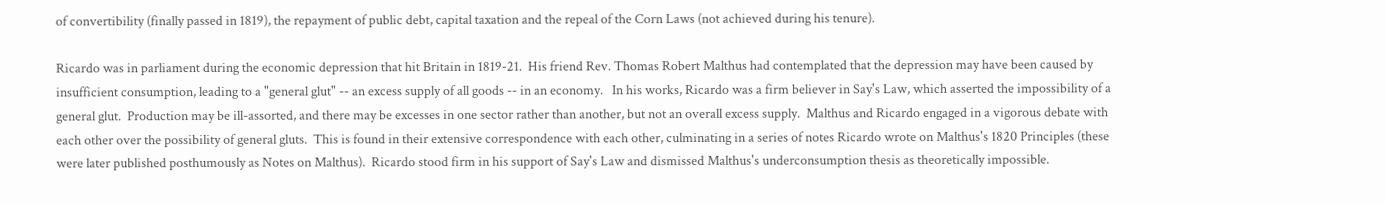of convertibility (finally passed in 1819), the repayment of public debt, capital taxation and the repeal of the Corn Laws (not achieved during his tenure).

Ricardo was in parliament during the economic depression that hit Britain in 1819-21.  His friend Rev. Thomas Robert Malthus had contemplated that the depression may have been caused by insufficient consumption, leading to a "general glut" -- an excess supply of all goods -- in an economy.   In his works, Ricardo was a firm believer in Say's Law, which asserted the impossibility of a general glut.  Production may be ill-assorted, and there may be excesses in one sector rather than another, but not an overall excess supply.  Malthus and Ricardo engaged in a vigorous debate with each other over the possibility of general gluts.  This is found in their extensive correspondence with each other, culminating in a series of notes Ricardo wrote on Malthus's 1820 Principles (these were later published posthumously as Notes on Malthus).  Ricardo stood firm in his support of Say's Law and dismissed Malthus's underconsumption thesis as theoretically impossible.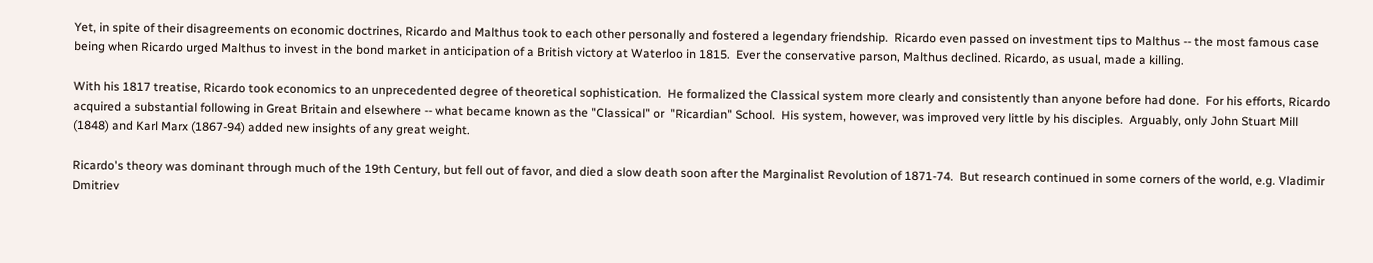Yet, in spite of their disagreements on economic doctrines, Ricardo and Malthus took to each other personally and fostered a legendary friendship.  Ricardo even passed on investment tips to Malthus -- the most famous case being when Ricardo urged Malthus to invest in the bond market in anticipation of a British victory at Waterloo in 1815.  Ever the conservative parson, Malthus declined. Ricardo, as usual, made a killing.

With his 1817 treatise, Ricardo took economics to an unprecedented degree of theoretical sophistication.  He formalized the Classical system more clearly and consistently than anyone before had done.  For his efforts, Ricardo acquired a substantial following in Great Britain and elsewhere -- what became known as the "Classical" or  "Ricardian" School.  His system, however, was improved very little by his disciples.  Arguably, only John Stuart Mill (1848) and Karl Marx (1867-94) added new insights of any great weight.

Ricardo's theory was dominant through much of the 19th Century, but fell out of favor, and died a slow death soon after the Marginalist Revolution of 1871-74.  But research continued in some corners of the world, e.g. Vladimir Dmitriev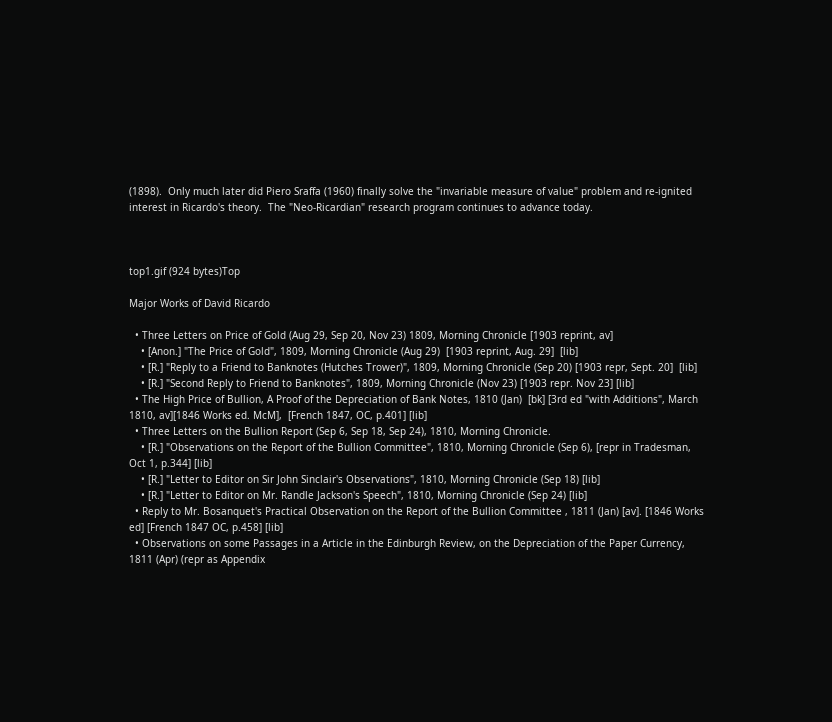(1898).  Only much later did Piero Sraffa (1960) finally solve the "invariable measure of value" problem and re-ignited interest in Ricardo's theory.  The "Neo-Ricardian" research program continues to advance today.



top1.gif (924 bytes)Top

Major Works of David Ricardo

  • Three Letters on Price of Gold (Aug 29, Sep 20, Nov 23) 1809, Morning Chronicle [1903 reprint, av]
    • [Anon.] "The Price of Gold", 1809, Morning Chronicle (Aug 29)  [1903 reprint, Aug. 29]  [lib]
    • [R.] "Reply to a Friend to Banknotes (Hutches Trower)", 1809, Morning Chronicle (Sep 20) [1903 repr, Sept. 20]  [lib]
    • [R.] "Second Reply to Friend to Banknotes", 1809, Morning Chronicle (Nov 23) [1903 repr. Nov 23] [lib]
  • The High Price of Bullion, A Proof of the Depreciation of Bank Notes, 1810 (Jan)  [bk] [3rd ed "with Additions", March 1810, av][1846 Works ed. McM],  [French 1847, OC, p.401] [lib]
  • Three Letters on the Bullion Report (Sep 6, Sep 18, Sep 24), 1810, Morning Chronicle.
    • [R.] "Observations on the Report of the Bullion Committee", 1810, Morning Chronicle (Sep 6), [repr in Tradesman, Oct 1, p.344] [lib]
    • [R.] "Letter to Editor on Sir John Sinclair's Observations", 1810, Morning Chronicle (Sep 18) [lib]
    • [R.] "Letter to Editor on Mr. Randle Jackson's Speech", 1810, Morning Chronicle (Sep 24) [lib]
  • Reply to Mr. Bosanquet's Practical Observation on the Report of the Bullion Committee , 1811 (Jan) [av]. [1846 Works ed] [French 1847 OC, p.458] [lib]
  • Observations on some Passages in a Article in the Edinburgh Review, on the Depreciation of the Paper Currency, 1811 (Apr) (repr as Appendix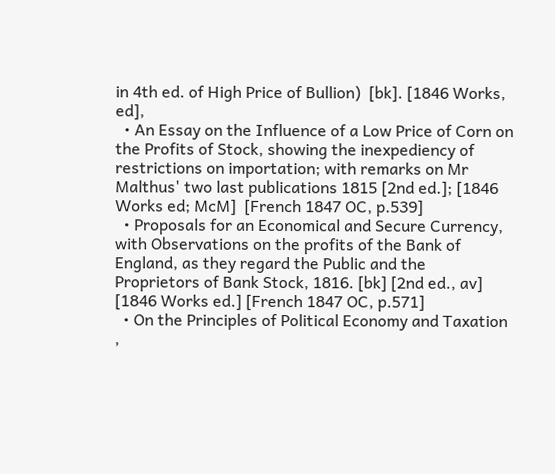in 4th ed. of High Price of Bullion)  [bk]. [1846 Works, ed],
  • An Essay on the Influence of a Low Price of Corn on the Profits of Stock, showing the inexpediency of restrictions on importation; with remarks on Mr Malthus' two last publications 1815 [2nd ed.]; [1846 Works ed; McM]  [French 1847 OC, p.539]
  • Proposals for an Economical and Secure Currency, with Observations on the profits of the Bank of England, as they regard the Public and the Proprietors of Bank Stock, 1816. [bk] [2nd ed., av] [1846 Works ed.] [French 1847 OC, p.571]
  • On the Principles of Political Economy and Taxation ,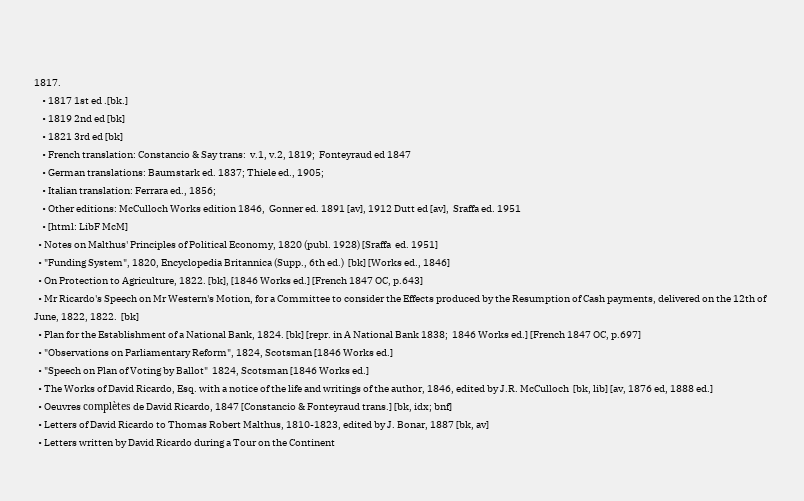1817.
    • 1817 1st ed .[bk.]
    • 1819 2nd ed [bk]
    • 1821 3rd ed [bk]
    • French translation: Constancio & Say trans:  v.1, v.2, 1819;  Fonteyraud ed 1847
    • German translations: Baumstark ed. 1837; Thiele ed., 1905;
    • Italian translation: Ferrara ed., 1856;
    • Other editions: McCulloch Works edition 1846,  Gonner ed. 1891 [av], 1912 Dutt ed [av],  Sraffa ed. 1951
    • [html: LibF McM]
  • Notes on Malthus' Principles of Political Economy, 1820 (publ. 1928) [Sraffa  ed. 1951]
  • "Funding System", 1820, Encyclopedia Britannica (Supp., 6th ed.)  [bk] [Works ed., 1846]
  • On Protection to Agriculture, 1822. [bk], [1846 Works ed.] [French 1847 OC, p.643]
  • Mr Ricardo's Speech on Mr Western's Motion, for a Committee to consider the Effects produced by the Resumption of Cash payments, delivered on the 12th of June, 1822, 1822.  [bk]
  • Plan for the Establishment of a National Bank, 1824. [bk] [repr. in A National Bank 1838;  1846 Works ed.] [French 1847 OC, p.697]
  • "Observations on Parliamentary Reform", 1824, Scotsman [1846 Works ed.]
  • "Speech on Plan of Voting by Ballot"  1824, Scotsman [1846 Works ed.]
  • The Works of David Ricardo, Esq. with a notice of the life and writings of the author, 1846, edited by J.R. McCulloch  [bk, lib] [av, 1876 ed, 1888 ed.]
  • Oeuvres complètes de David Ricardo, 1847 [Constancio & Fonteyraud trans.] [bk, idx; bnf]
  • Letters of David Ricardo to Thomas Robert Malthus, 1810-1823, edited by J. Bonar, 1887 [bk, av]
  • Letters written by David Ricardo during a Tour on the Continent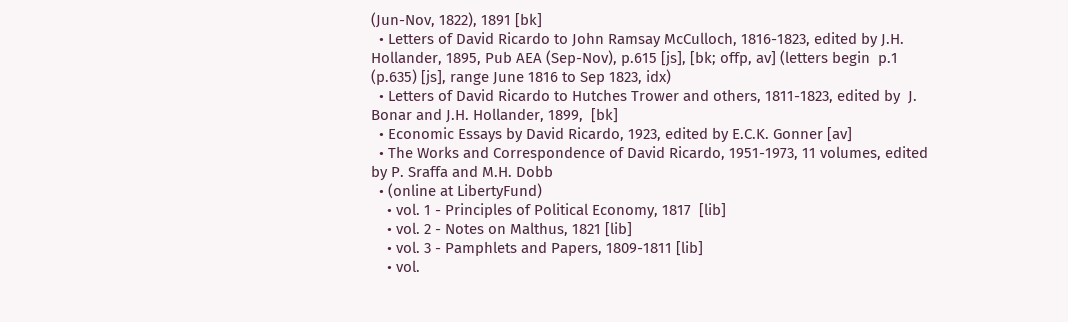(Jun-Nov, 1822), 1891 [bk]
  • Letters of David Ricardo to John Ramsay McCulloch, 1816-1823, edited by J.H. Hollander, 1895, Pub AEA (Sep-Nov), p.615 [js], [bk; offp, av] (letters begin  p.1 (p.635) [js], range June 1816 to Sep 1823, idx)
  • Letters of David Ricardo to Hutches Trower and others, 1811-1823, edited by  J. Bonar and J.H. Hollander, 1899,  [bk]
  • Economic Essays by David Ricardo, 1923, edited by E.C.K. Gonner [av]
  • The Works and Correspondence of David Ricardo, 1951-1973, 11 volumes, edited by P. Sraffa and M.H. Dobb
  • (online at LibertyFund)
    • vol. 1 - Principles of Political Economy, 1817  [lib]
    • vol. 2 - Notes on Malthus, 1821 [lib]
    • vol. 3 - Pamphlets and Papers, 1809-1811 [lib]
    • vol.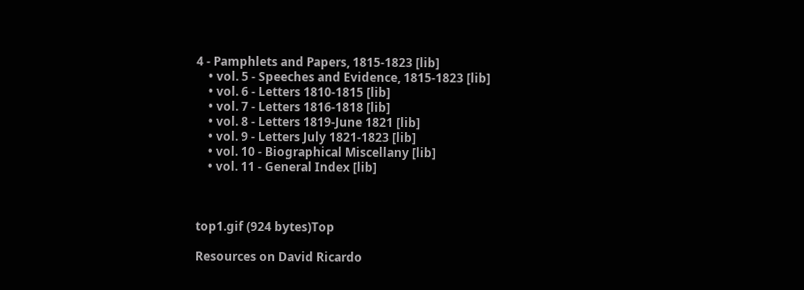4 - Pamphlets and Papers, 1815-1823 [lib]
    • vol. 5 - Speeches and Evidence, 1815-1823 [lib]
    • vol. 6 - Letters 1810-1815 [lib]
    • vol. 7 - Letters 1816-1818 [lib]
    • vol. 8 - Letters 1819-June 1821 [lib]
    • vol. 9 - Letters July 1821-1823 [lib]
    • vol. 10 - Biographical Miscellany [lib]
    • vol. 11 - General Index [lib]



top1.gif (924 bytes)Top

Resources on David Ricardo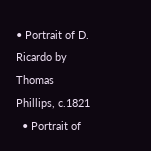• Portrait of D. Ricardo by Thomas Phillips, c.1821
  • Portrait of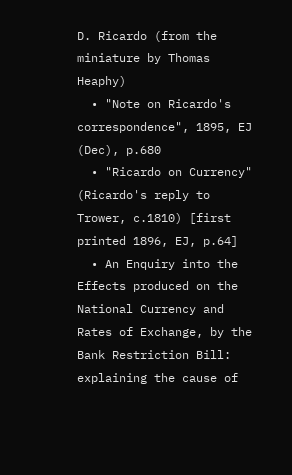D. Ricardo (from the miniature by Thomas Heaphy)
  • "Note on Ricardo's correspondence", 1895, EJ (Dec), p.680
  • "Ricardo on Currency" (Ricardo's reply to Trower, c.1810) [first printed 1896, EJ, p.64]
  • An Enquiry into the Effects produced on the National Currency and Rates of Exchange, by the Bank Restriction Bill: explaining the cause of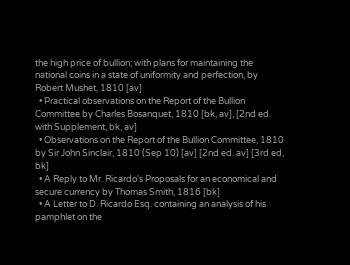the high price of bullion; with plans for maintaining the national coins in a state of uniformity and perfection, by Robert Mushet, 1810 [av]
  • Practical observations on the Report of the Bullion Committee by Charles Bosanquet, 1810 [bk, av], [2nd ed. with Supplement, bk, av]
  • Observations on the Report of the Bullion Committee, 1810 by Sir John Sinclair, 1810 (Sep 10) [av] [2nd ed. av] [3rd ed, bk]
  • A Reply to Mr. Ricardo's Proposals for an economical and secure currency by Thomas Smith, 1816 [bk]
  • A Letter to D. Ricardo Esq. containing an analysis of his pamphlet on the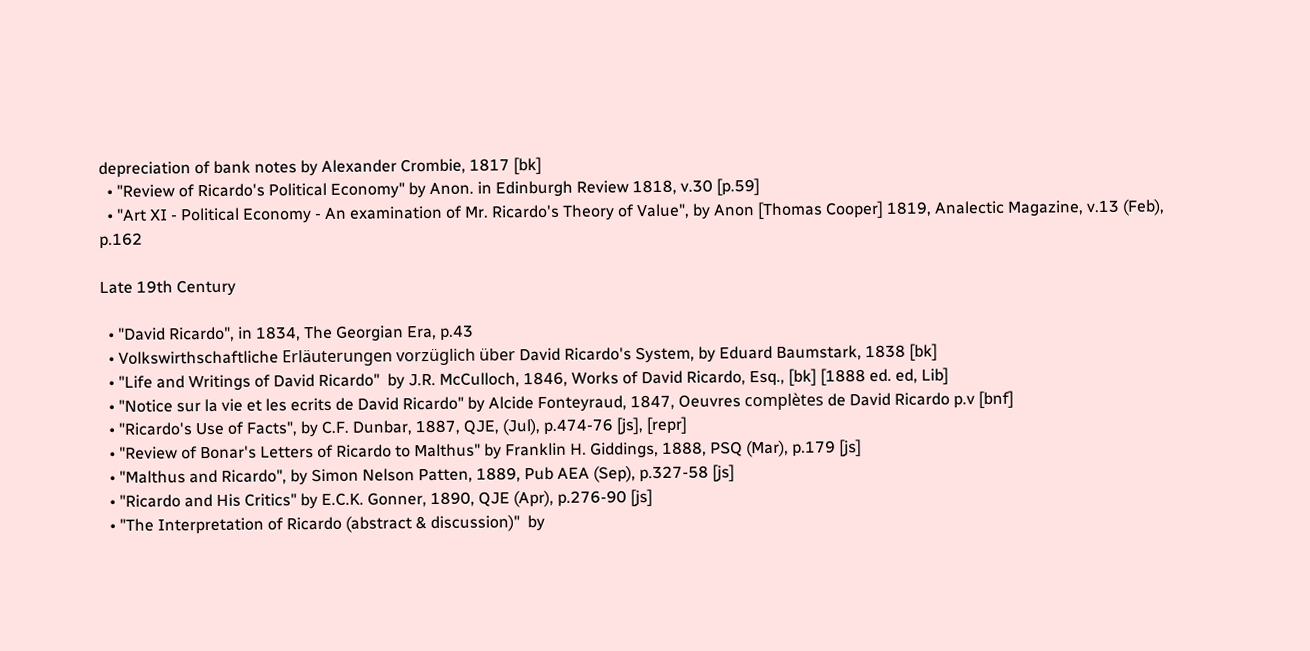depreciation of bank notes by Alexander Crombie, 1817 [bk]
  • "Review of Ricardo's Political Economy" by Anon. in Edinburgh Review 1818, v.30 [p.59]
  • "Art XI - Political Economy - An examination of Mr. Ricardo's Theory of Value", by Anon [Thomas Cooper] 1819, Analectic Magazine, v.13 (Feb), p.162

Late 19th Century

  • "David Ricardo", in 1834, The Georgian Era, p.43
  • Volkswirthschaftliche Erläuterungen vorzüglich über David Ricardo's System, by Eduard Baumstark, 1838 [bk]
  • "Life and Writings of David Ricardo"  by J.R. McCulloch, 1846, Works of David Ricardo, Esq., [bk] [1888 ed. ed, Lib]
  • "Notice sur la vie et les ecrits de David Ricardo" by Alcide Fonteyraud, 1847, Oeuvres complètes de David Ricardo p.v [bnf]
  • "Ricardo's Use of Facts", by C.F. Dunbar, 1887, QJE, (Jul), p.474-76 [js], [repr]
  • "Review of Bonar's Letters of Ricardo to Malthus" by Franklin H. Giddings, 1888, PSQ (Mar), p.179 [js]
  • "Malthus and Ricardo", by Simon Nelson Patten, 1889, Pub AEA (Sep), p.327-58 [js]
  • "Ricardo and His Critics" by E.C.K. Gonner, 1890, QJE (Apr), p.276-90 [js]
  • "The Interpretation of Ricardo (abstract & discussion)"  by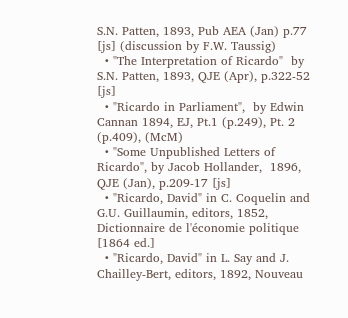S.N. Patten, 1893, Pub AEA (Jan) p.77 [js] (discussion by F.W. Taussig)
  • "The Interpretation of Ricardo"  by S.N. Patten, 1893, QJE (Apr), p.322-52 [js]
  • "Ricardo in Parliament",  by Edwin Cannan 1894, EJ, Pt.1 (p.249), Pt. 2 (p.409), (McM)
  • "Some Unpublished Letters of Ricardo", by Jacob Hollander,  1896, QJE (Jan), p.209-17 [js]
  • "Ricardo, David" in C. Coquelin and G.U. Guillaumin, editors, 1852, Dictionnaire de l'économie politique [1864 ed.]
  • "Ricardo, David" in L. Say and J. Chailley-Bert, editors, 1892, Nouveau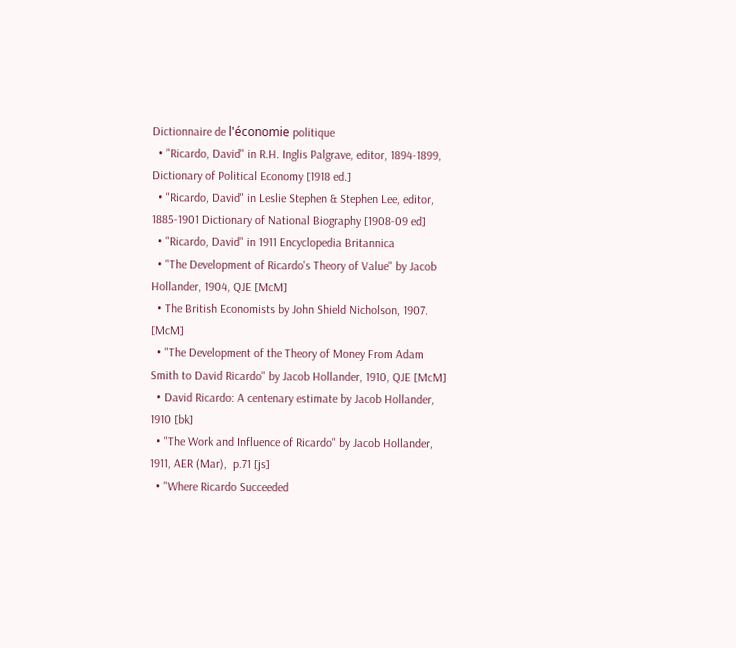Dictionnaire de l'économie politique
  • "Ricardo, David" in R.H. Inglis Palgrave, editor, 1894-1899, Dictionary of Political Economy [1918 ed.]
  • "Ricardo, David" in Leslie Stephen & Stephen Lee, editor, 1885-1901 Dictionary of National Biography [1908-09 ed]
  • "Ricardo, David" in 1911 Encyclopedia Britannica
  • "The Development of Ricardo's Theory of Value" by Jacob Hollander, 1904, QJE [McM]
  • The British Economists by John Shield Nicholson, 1907.  [McM]
  • "The Development of the Theory of Money From Adam Smith to David Ricardo" by Jacob Hollander, 1910, QJE [McM]
  • David Ricardo: A centenary estimate by Jacob Hollander, 1910 [bk]
  • "The Work and Influence of Ricardo" by Jacob Hollander, 1911, AER (Mar),  p.71 [js]
  • "Where Ricardo Succeeded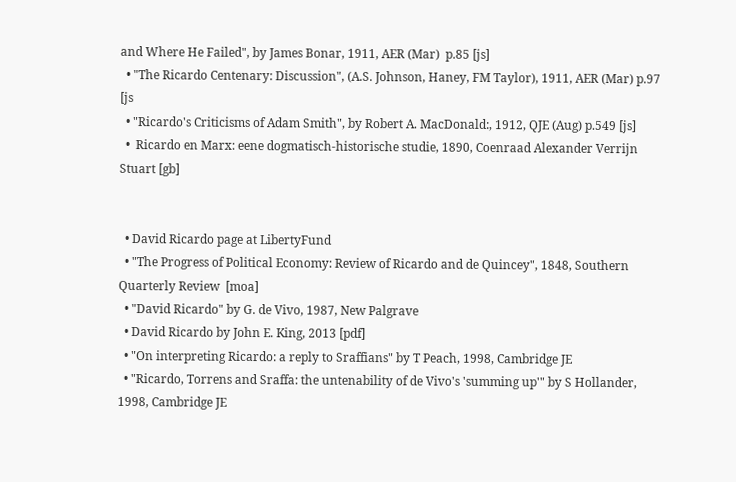and Where He Failed", by James Bonar, 1911, AER (Mar)  p.85 [js]
  • "The Ricardo Centenary: Discussion", (A.S. Johnson, Haney, FM Taylor), 1911, AER (Mar) p.97 [js
  • "Ricardo's Criticisms of Adam Smith", by Robert A. MacDonald:, 1912, QJE (Aug) p.549 [js]
  •  Ricardo en Marx: eene dogmatisch-historische studie, 1890, Coenraad Alexander Verrijn Stuart [gb]


  • David Ricardo page at LibertyFund
  • "The Progress of Political Economy: Review of Ricardo and de Quincey", 1848, Southern Quarterly Review  [moa]
  • "David Ricardo" by G. de Vivo, 1987, New Palgrave
  • David Ricardo by John E. King, 2013 [pdf]
  • "On interpreting Ricardo: a reply to Sraffians" by T Peach, 1998, Cambridge JE
  • "Ricardo, Torrens and Sraffa: the untenability of de Vivo's 'summing up'" by S Hollander, 1998, Cambridge JE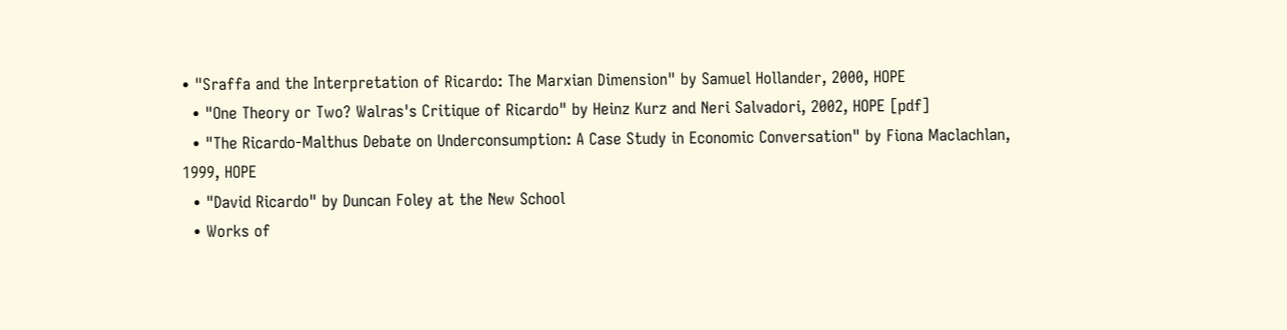• "Sraffa and the Interpretation of Ricardo: The Marxian Dimension" by Samuel Hollander, 2000, HOPE
  • "One Theory or Two? Walras's Critique of Ricardo" by Heinz Kurz and Neri Salvadori, 2002, HOPE [pdf]
  • "The Ricardo-Malthus Debate on Underconsumption: A Case Study in Economic Conversation" by Fiona Maclachlan, 1999, HOPE
  • "David Ricardo" by Duncan Foley at the New School
  • Works of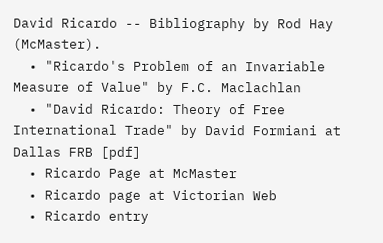David Ricardo -- Bibliography by Rod Hay (McMaster).
  • "Ricardo's Problem of an Invariable Measure of Value" by F.C. Maclachlan
  • "David Ricardo: Theory of Free International Trade" by David Formiani at Dallas FRB [pdf]
  • Ricardo Page at McMaster
  • Ricardo page at Victorian Web
  • Ricardo entry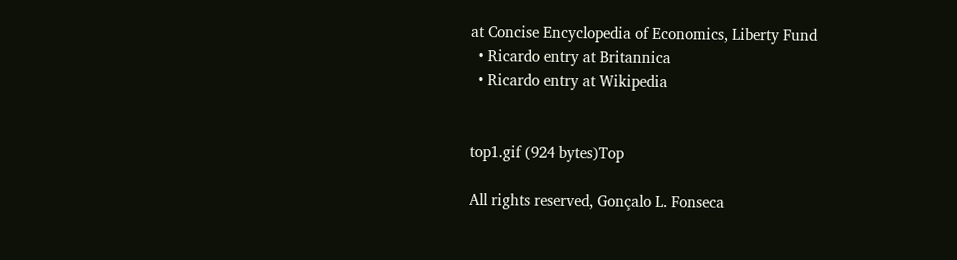at Concise Encyclopedia of Economics, Liberty Fund
  • Ricardo entry at Britannica
  • Ricardo entry at Wikipedia


top1.gif (924 bytes)Top

All rights reserved, Gonçalo L. Fonseca